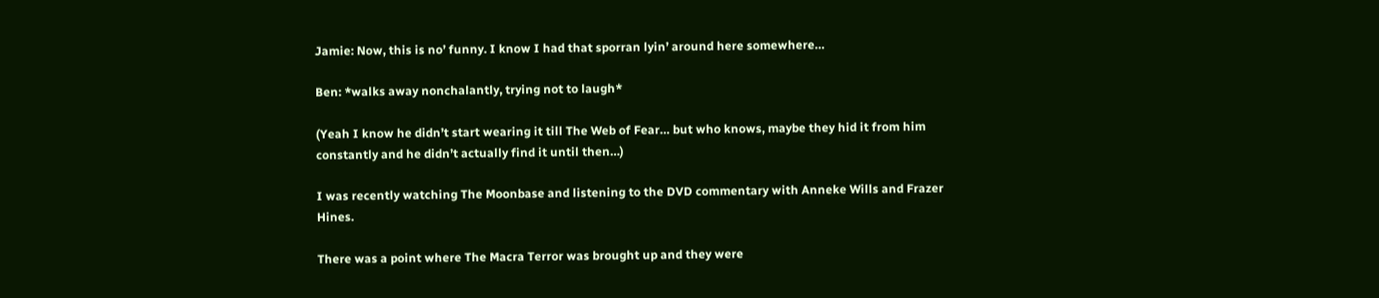Jamie: Now, this is no’ funny. I know I had that sporran lyin’ around here somewhere…

Ben: *walks away nonchalantly, trying not to laugh*

(Yeah I know he didn’t start wearing it till The Web of Fear… but who knows, maybe they hid it from him constantly and he didn’t actually find it until then…)

I was recently watching The Moonbase and listening to the DVD commentary with Anneke Wills and Frazer Hines.

There was a point where The Macra Terror was brought up and they were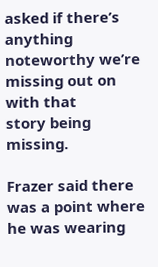asked if there’s anything noteworthy we’re missing out on with that
story being missing.

Frazer said there was a point where he was wearing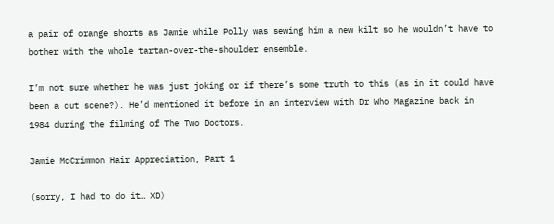a pair of orange shorts as Jamie while Polly was sewing him a new kilt so he wouldn’t have to bother with the whole tartan-over-the-shoulder ensemble.

I’m not sure whether he was just joking or if there’s some truth to this (as in it could have been a cut scene?). He’d mentioned it before in an interview with Dr Who Magazine back in 1984 during the filming of The Two Doctors.

Jamie McCrimmon Hair Appreciation, Part 1

(sorry, I had to do it… XD)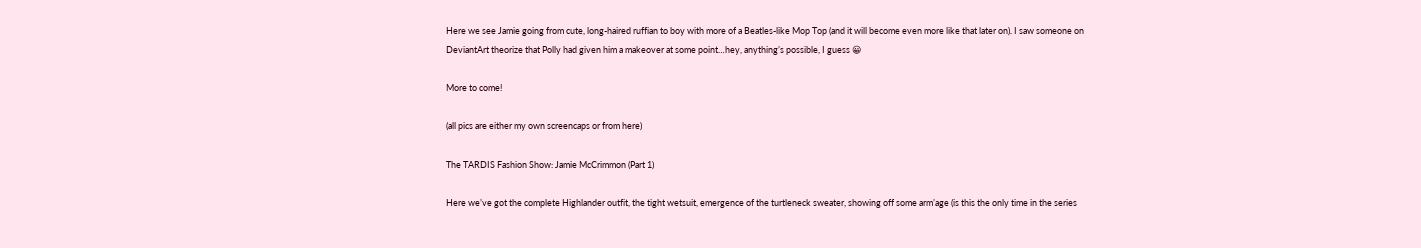Here we see Jamie going from cute, long-haired ruffian to boy with more of a Beatles-like Mop Top (and it will become even more like that later on). I saw someone on DeviantArt theorize that Polly had given him a makeover at some point…hey, anything’s possible, I guess 😀

More to come!

(all pics are either my own screencaps or from here)

The TARDIS Fashion Show: Jamie McCrimmon (Part 1)

Here we’ve got the complete Highlander outfit, the tight wetsuit, emergence of the turtleneck sweater, showing off some arm’age (is this the only time in the series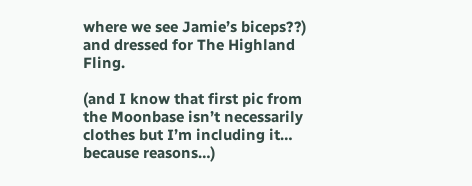where we see Jamie’s biceps??) and dressed for The Highland Fling.

(and I know that first pic from the Moonbase isn’t necessarily clothes but I’m including it… because reasons…)